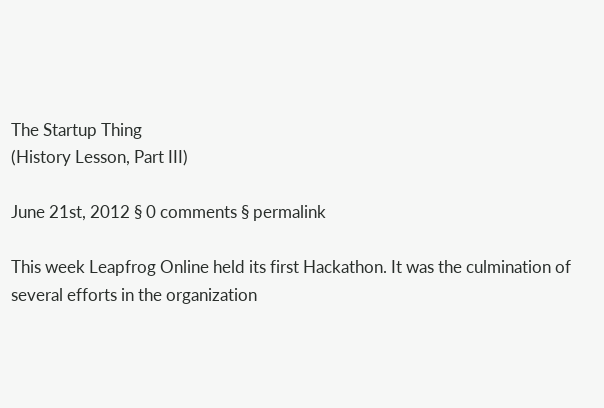The Startup Thing
(History Lesson, Part III)

June 21st, 2012 § 0 comments § permalink

This week Leapfrog Online held its first Hackathon. It was the culmination of several efforts in the organization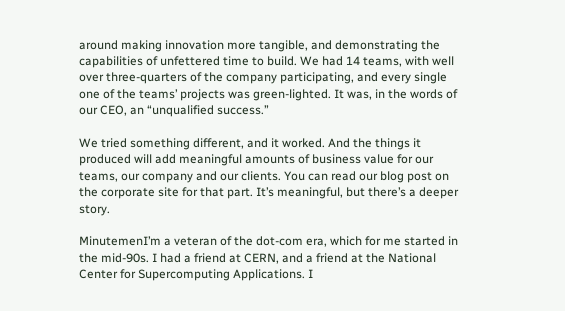around making innovation more tangible, and demonstrating the capabilities of unfettered time to build. We had 14 teams, with well over three-quarters of the company participating, and every single one of the teams’ projects was green-lighted. It was, in the words of our CEO, an “unqualified success.”

We tried something different, and it worked. And the things it produced will add meaningful amounts of business value for our teams, our company and our clients. You can read our blog post on the corporate site for that part. It’s meaningful, but there’s a deeper story.

MinutemenI’m a veteran of the dot-com era, which for me started in the mid-90s. I had a friend at CERN, and a friend at the National Center for Supercomputing Applications. I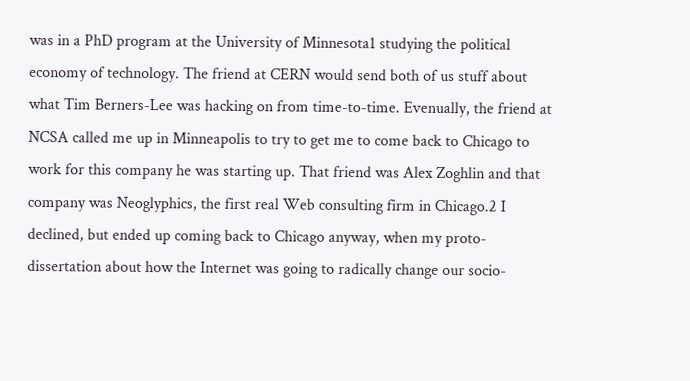was in a PhD program at the University of Minnesota1 studying the political economy of technology. The friend at CERN would send both of us stuff about what Tim Berners-Lee was hacking on from time-to-time. Evenually, the friend at NCSA called me up in Minneapolis to try to get me to come back to Chicago to work for this company he was starting up. That friend was Alex Zoghlin and that company was Neoglyphics, the first real Web consulting firm in Chicago.2 I declined, but ended up coming back to Chicago anyway, when my proto-dissertation about how the Internet was going to radically change our socio-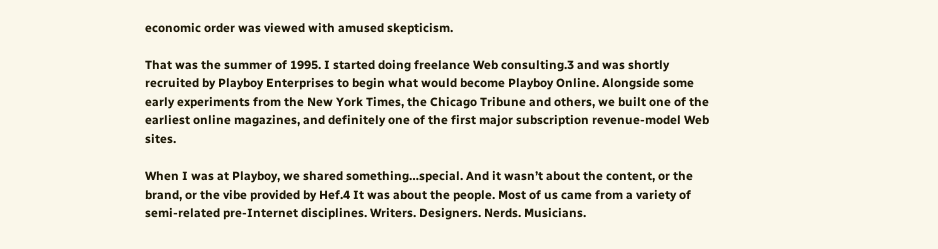economic order was viewed with amused skepticism.

That was the summer of 1995. I started doing freelance Web consulting.3 and was shortly recruited by Playboy Enterprises to begin what would become Playboy Online. Alongside some early experiments from the New York Times, the Chicago Tribune and others, we built one of the earliest online magazines, and definitely one of the first major subscription revenue-model Web sites.

When I was at Playboy, we shared something…special. And it wasn’t about the content, or the brand, or the vibe provided by Hef.4 It was about the people. Most of us came from a variety of semi-related pre-Internet disciplines. Writers. Designers. Nerds. Musicians.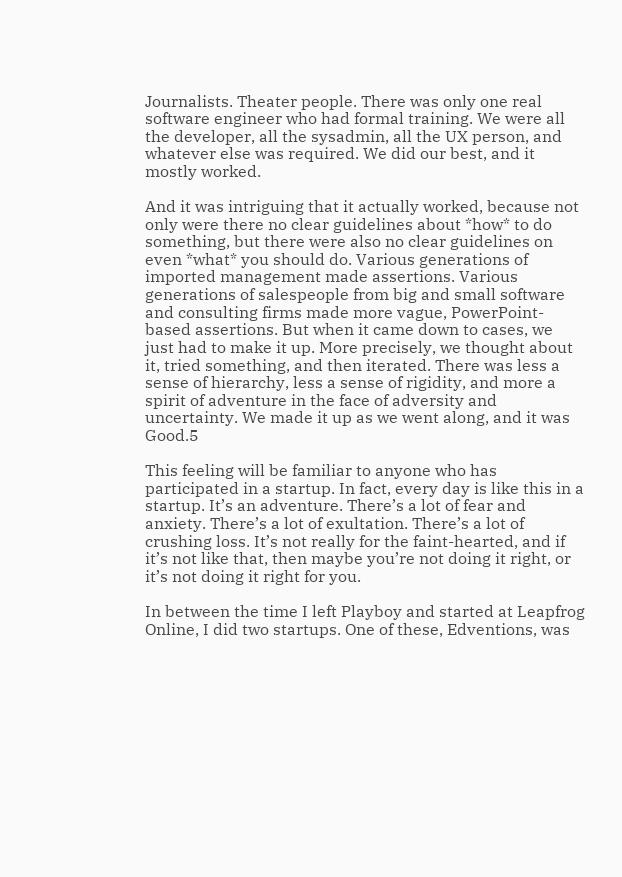Journalists. Theater people. There was only one real software engineer who had formal training. We were all the developer, all the sysadmin, all the UX person, and whatever else was required. We did our best, and it mostly worked.

And it was intriguing that it actually worked, because not only were there no clear guidelines about *how* to do something, but there were also no clear guidelines on even *what* you should do. Various generations of imported management made assertions. Various generations of salespeople from big and small software and consulting firms made more vague, PowerPoint-based assertions. But when it came down to cases, we just had to make it up. More precisely, we thought about it, tried something, and then iterated. There was less a sense of hierarchy, less a sense of rigidity, and more a spirit of adventure in the face of adversity and uncertainty. We made it up as we went along, and it was Good.5

This feeling will be familiar to anyone who has participated in a startup. In fact, every day is like this in a startup. It’s an adventure. There’s a lot of fear and anxiety. There’s a lot of exultation. There’s a lot of crushing loss. It’s not really for the faint-hearted, and if it’s not like that, then maybe you’re not doing it right, or it’s not doing it right for you.

In between the time I left Playboy and started at Leapfrog Online, I did two startups. One of these, Edventions, was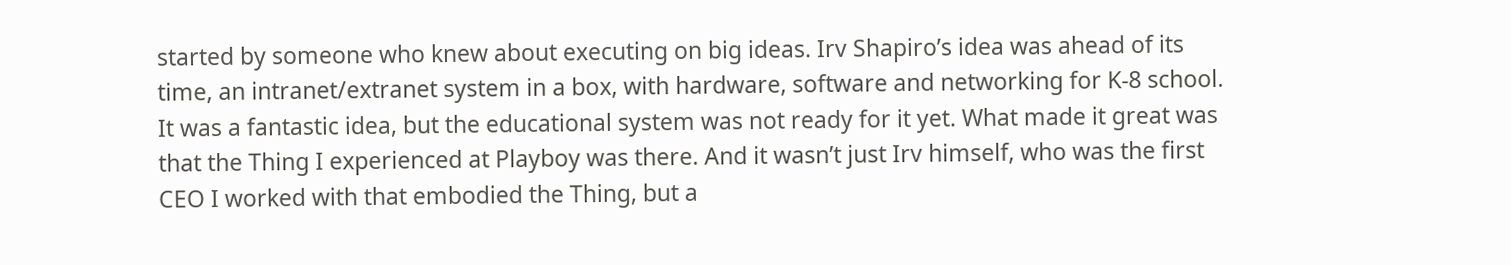started by someone who knew about executing on big ideas. Irv Shapiro’s idea was ahead of its time, an intranet/extranet system in a box, with hardware, software and networking for K-8 school. It was a fantastic idea, but the educational system was not ready for it yet. What made it great was that the Thing I experienced at Playboy was there. And it wasn’t just Irv himself, who was the first CEO I worked with that embodied the Thing, but a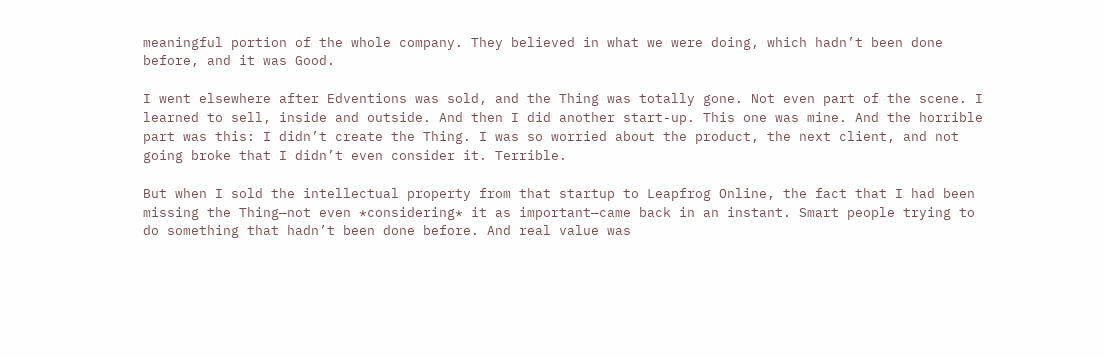meaningful portion of the whole company. They believed in what we were doing, which hadn’t been done before, and it was Good.

I went elsewhere after Edventions was sold, and the Thing was totally gone. Not even part of the scene. I learned to sell, inside and outside. And then I did another start-up. This one was mine. And the horrible part was this: I didn’t create the Thing. I was so worried about the product, the next client, and not going broke that I didn’t even consider it. Terrible.

But when I sold the intellectual property from that startup to Leapfrog Online, the fact that I had been missing the Thing—not even *considering* it as important—came back in an instant. Smart people trying to do something that hadn’t been done before. And real value was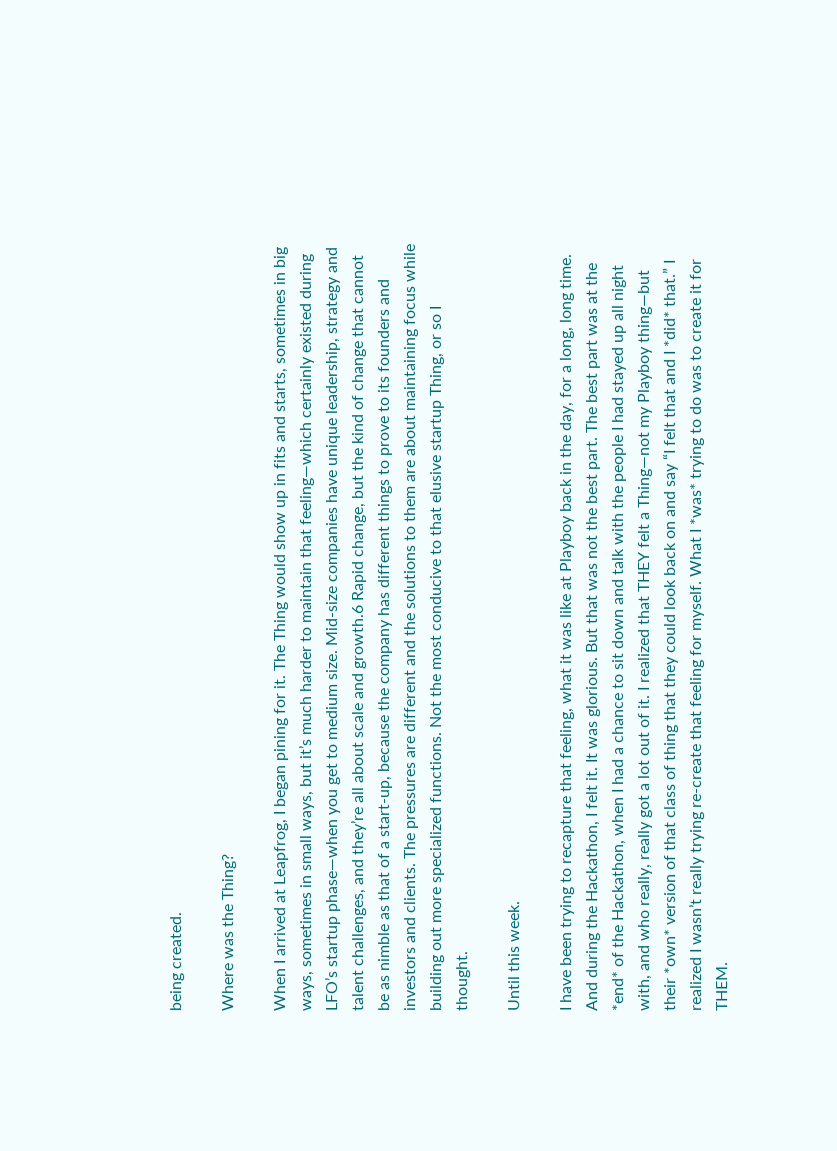being created.

Where was the Thing?

When I arrived at Leapfrog, I began pining for it. The Thing would show up in fits and starts, sometimes in big ways, sometimes in small ways, but it’s much harder to maintain that feeling—which certainly existed during LFO’s startup phase—when you get to medium size. Mid-size companies have unique leadership, strategy and talent challenges, and they’re all about scale and growth.6 Rapid change, but the kind of change that cannot be as nimble as that of a start-up, because the company has different things to prove to its founders and investors and clients. The pressures are different and the solutions to them are about maintaining focus while building out more specialized functions. Not the most conducive to that elusive startup Thing, or so I thought.

Until this week.

I have been trying to recapture that feeling, what it was like at Playboy back in the day, for a long, long time. And during the Hackathon, I felt it. It was glorious. But that was not the best part. The best part was at the *end* of the Hackathon, when I had a chance to sit down and talk with the people I had stayed up all night with, and who really, really got a lot out of it. I realized that THEY felt a Thing—not my Playboy thing—but their *own* version of that class of thing that they could look back on and say “I felt that and I *did* that.” I realized I wasn’t really trying re-create that feeling for myself. What I *was* trying to do was to create it for THEM.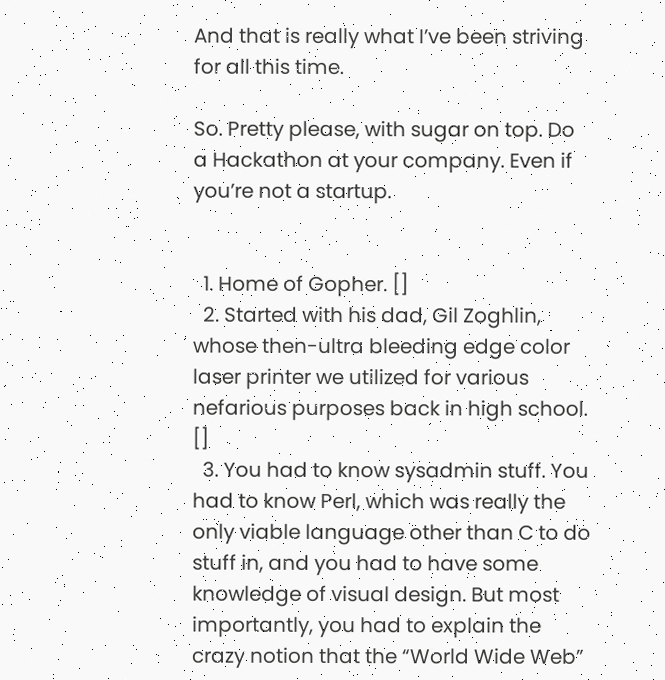And that is really what I’ve been striving for all this time.

So. Pretty please, with sugar on top. Do a Hackathon at your company. Even if you’re not a startup.


  1. Home of Gopher. []
  2. Started with his dad, Gil Zoghlin, whose then-ultra bleeding edge color laser printer we utilized for various nefarious purposes back in high school. []
  3. You had to know sysadmin stuff. You had to know Perl, which was really the only viable language other than C to do stuff in, and you had to have some knowledge of visual design. But most importantly, you had to explain the crazy notion that the “World Wide Web”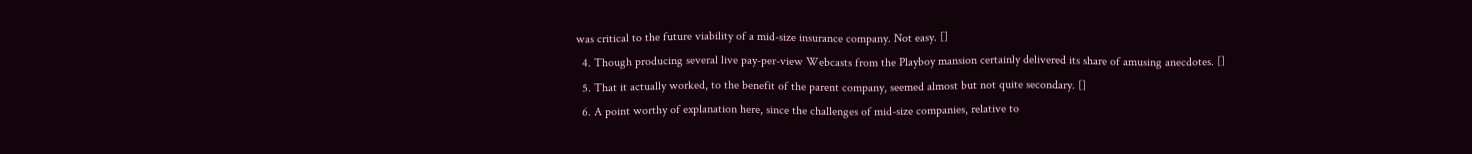was critical to the future viability of a mid-size insurance company. Not easy. []
  4. Though producing several live pay-per-view Webcasts from the Playboy mansion certainly delivered its share of amusing anecdotes. []
  5. That it actually worked, to the benefit of the parent company, seemed almost but not quite secondary. []
  6. A point worthy of explanation here, since the challenges of mid-size companies, relative to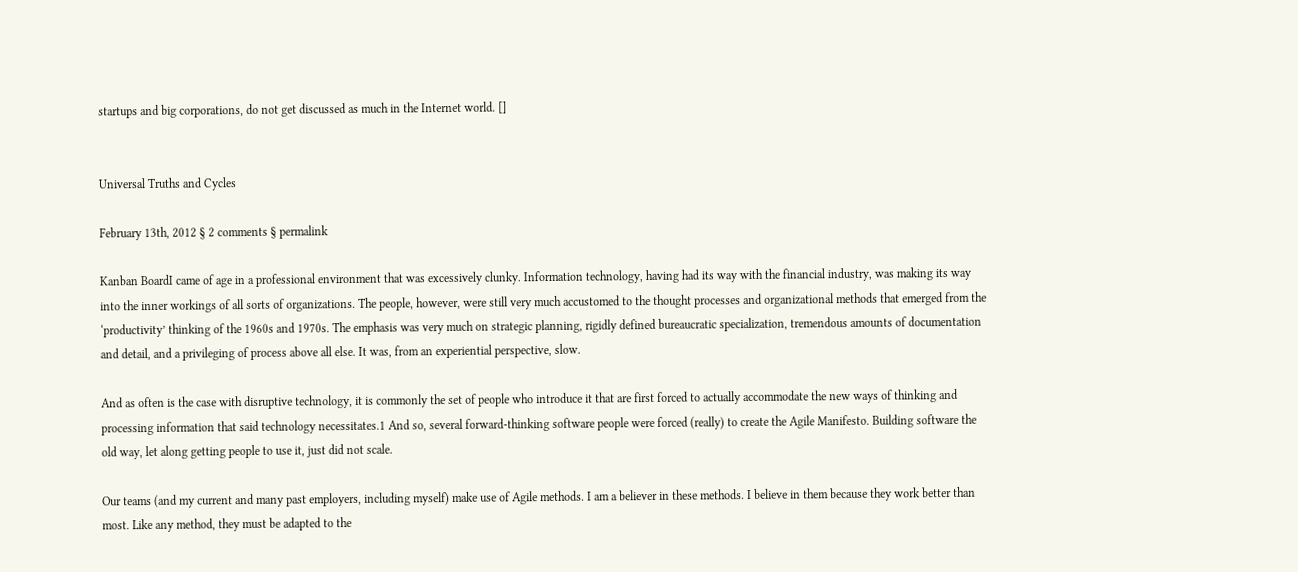startups and big corporations, do not get discussed as much in the Internet world. []


Universal Truths and Cycles

February 13th, 2012 § 2 comments § permalink

Kanban BoardI came of age in a professional environment that was excessively clunky. Information technology, having had its way with the financial industry, was making its way into the inner workings of all sorts of organizations. The people, however, were still very much accustomed to the thought processes and organizational methods that emerged from the ‘productivity’ thinking of the 1960s and 1970s. The emphasis was very much on strategic planning, rigidly defined bureaucratic specialization, tremendous amounts of documentation and detail, and a privileging of process above all else. It was, from an experiential perspective, slow.

And as often is the case with disruptive technology, it is commonly the set of people who introduce it that are first forced to actually accommodate the new ways of thinking and processing information that said technology necessitates.1 And so, several forward-thinking software people were forced (really) to create the Agile Manifesto. Building software the old way, let along getting people to use it, just did not scale.

Our teams (and my current and many past employers, including myself) make use of Agile methods. I am a believer in these methods. I believe in them because they work better than most. Like any method, they must be adapted to the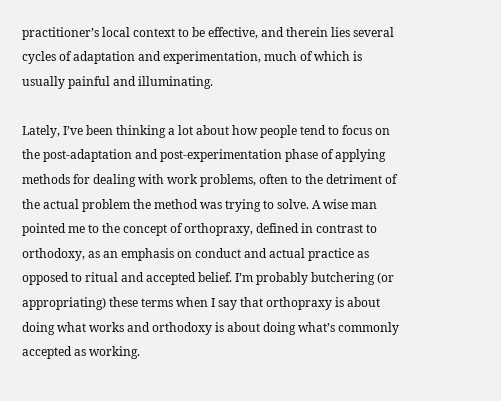practitioner’s local context to be effective, and therein lies several cycles of adaptation and experimentation, much of which is usually painful and illuminating.

Lately, I’ve been thinking a lot about how people tend to focus on the post-adaptation and post-experimentation phase of applying methods for dealing with work problems, often to the detriment of the actual problem the method was trying to solve. A wise man pointed me to the concept of orthopraxy, defined in contrast to orthodoxy, as an emphasis on conduct and actual practice as opposed to ritual and accepted belief. I’m probably butchering (or appropriating) these terms when I say that orthopraxy is about doing what works and orthodoxy is about doing what’s commonly accepted as working.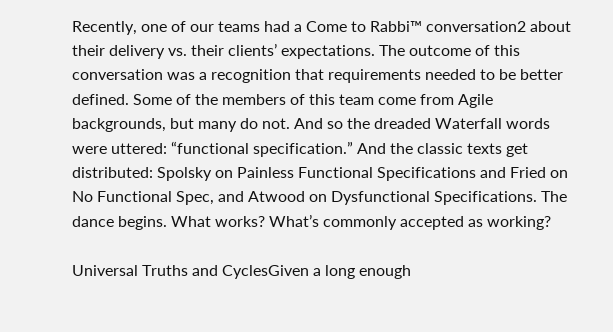Recently, one of our teams had a Come to Rabbi™ conversation2 about their delivery vs. their clients’ expectations. The outcome of this conversation was a recognition that requirements needed to be better defined. Some of the members of this team come from Agile backgrounds, but many do not. And so the dreaded Waterfall words were uttered: “functional specification.” And the classic texts get distributed: Spolsky on Painless Functional Specifications and Fried on No Functional Spec, and Atwood on Dysfunctional Specifications. The dance begins. What works? What’s commonly accepted as working?

Universal Truths and CyclesGiven a long enough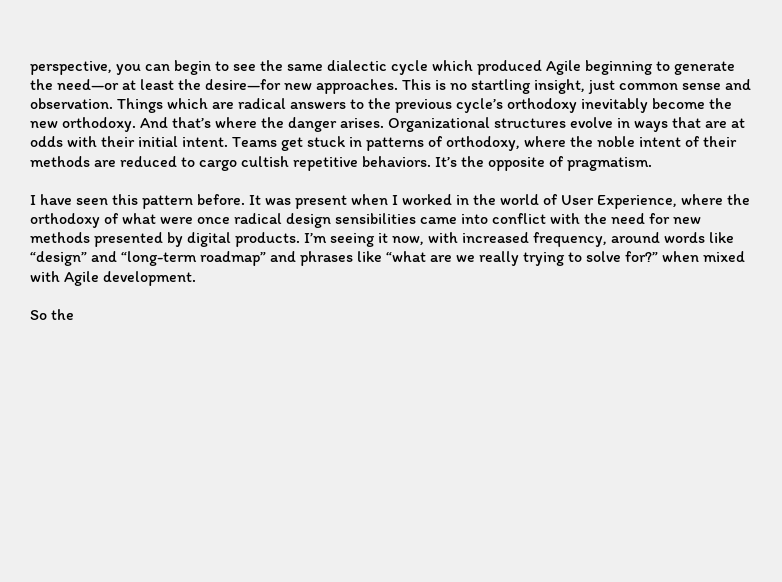perspective, you can begin to see the same dialectic cycle which produced Agile beginning to generate the need—or at least the desire—for new approaches. This is no startling insight, just common sense and observation. Things which are radical answers to the previous cycle’s orthodoxy inevitably become the new orthodoxy. And that’s where the danger arises. Organizational structures evolve in ways that are at odds with their initial intent. Teams get stuck in patterns of orthodoxy, where the noble intent of their methods are reduced to cargo cultish repetitive behaviors. It’s the opposite of pragmatism.

I have seen this pattern before. It was present when I worked in the world of User Experience, where the orthodoxy of what were once radical design sensibilities came into conflict with the need for new methods presented by digital products. I’m seeing it now, with increased frequency, around words like “design” and “long-term roadmap” and phrases like “what are we really trying to solve for?” when mixed with Agile development.

So the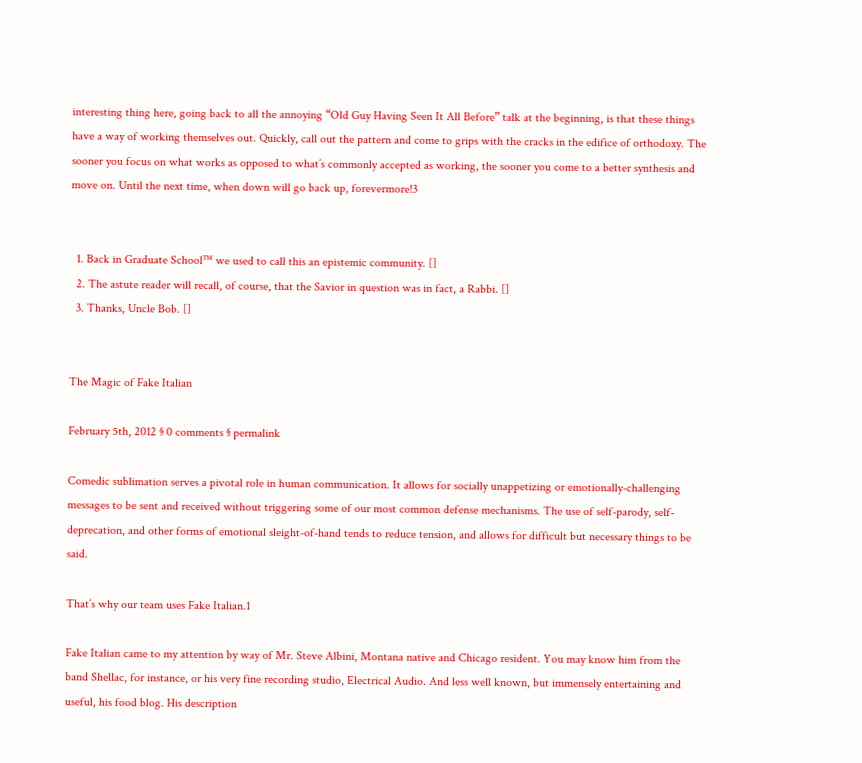interesting thing here, going back to all the annoying “Old Guy Having Seen It All Before” talk at the beginning, is that these things have a way of working themselves out. Quickly, call out the pattern and come to grips with the cracks in the edifice of orthodoxy. The sooner you focus on what works as opposed to what’s commonly accepted as working, the sooner you come to a better synthesis and move on. Until the next time, when down will go back up, forevermore!3


  1. Back in Graduate School™ we used to call this an epistemic community. []
  2. The astute reader will recall, of course, that the Savior in question was in fact, a Rabbi. []
  3. Thanks, Uncle Bob. []


The Magic of Fake Italian

February 5th, 2012 § 0 comments § permalink

Comedic sublimation serves a pivotal role in human communication. It allows for socially unappetizing or emotionally-challenging messages to be sent and received without triggering some of our most common defense mechanisms. The use of self-parody, self-deprecation, and other forms of emotional sleight-of-hand tends to reduce tension, and allows for difficult but necessary things to be said.

That’s why our team uses Fake Italian.1

Fake Italian came to my attention by way of Mr. Steve Albini, Montana native and Chicago resident. You may know him from the band Shellac, for instance, or his very fine recording studio, Electrical Audio. And less well known, but immensely entertaining and useful, his food blog. His description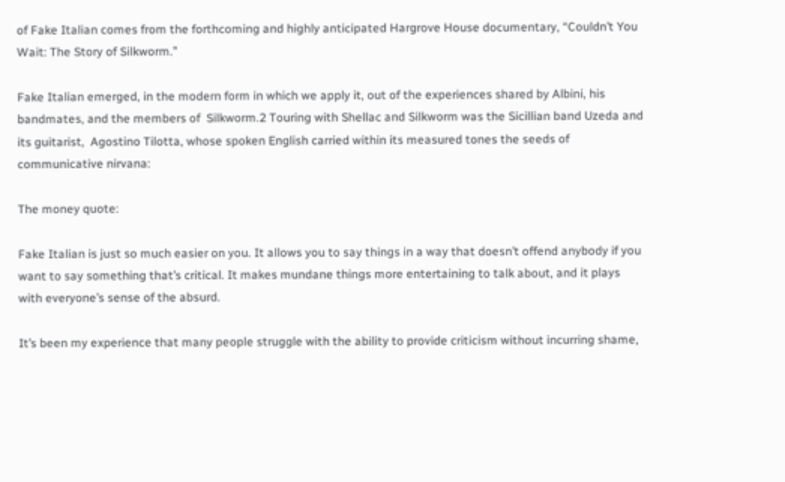of Fake Italian comes from the forthcoming and highly anticipated Hargrove House documentary, “Couldn’t You Wait: The Story of Silkworm.”

Fake Italian emerged, in the modern form in which we apply it, out of the experiences shared by Albini, his bandmates, and the members of  Silkworm.2 Touring with Shellac and Silkworm was the Sicillian band Uzeda and its guitarist,  Agostino Tilotta, whose spoken English carried within its measured tones the seeds of communicative nirvana:

The money quote:

Fake Italian is just so much easier on you. It allows you to say things in a way that doesn’t offend anybody if you want to say something that’s critical. It makes mundane things more entertaining to talk about, and it plays with everyone’s sense of the absurd.

It’s been my experience that many people struggle with the ability to provide criticism without incurring shame,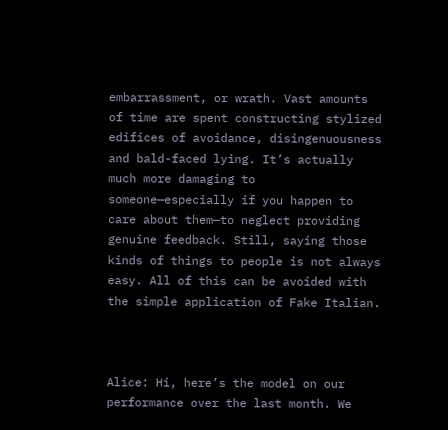embarrassment, or wrath. Vast amounts of time are spent constructing stylized edifices of avoidance, disingenuousness and bald-faced lying. It’s actually much more damaging to someone—especially if you happen to care about them—to neglect providing genuine feedback. Still, saying those kinds of things to people is not always easy. All of this can be avoided with the simple application of Fake Italian.



Alice: Hi, here’s the model on our performance over the last month. We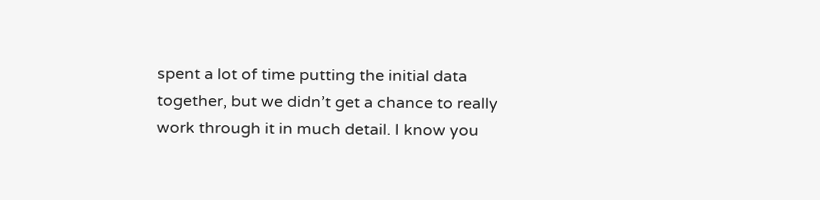spent a lot of time putting the initial data together, but we didn’t get a chance to really work through it in much detail. I know you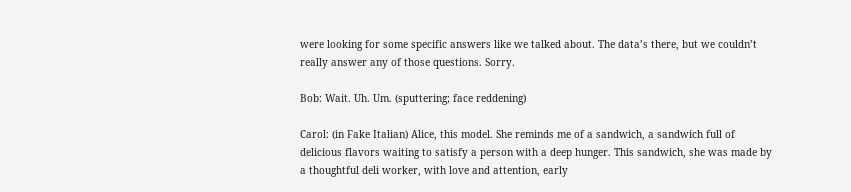were looking for some specific answers like we talked about. The data’s there, but we couldn’t really answer any of those questions. Sorry.

Bob: Wait. Uh. Um. (sputtering; face reddening)

Carol: (in Fake Italian) Alice, this model. She reminds me of a sandwich, a sandwich full of delicious flavors waiting to satisfy a person with a deep hunger. This sandwich, she was made by a thoughtful deli worker, with love and attention, early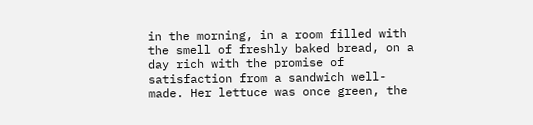in the morning, in a room filled with the smell of freshly baked bread, on a day rich with the promise of satisfaction from a sandwich well-made. Her lettuce was once green, the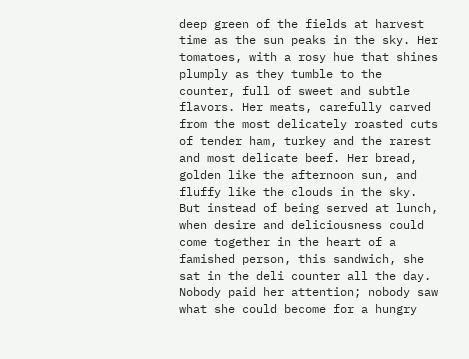deep green of the fields at harvest time as the sun peaks in the sky. Her tomatoes, with a rosy hue that shines plumply as they tumble to the counter, full of sweet and subtle flavors. Her meats, carefully carved from the most delicately roasted cuts of tender ham, turkey and the rarest and most delicate beef. Her bread, golden like the afternoon sun, and fluffy like the clouds in the sky. But instead of being served at lunch, when desire and deliciousness could come together in the heart of a famished person, this sandwich, she sat in the deli counter all the day. Nobody paid her attention; nobody saw what she could become for a hungry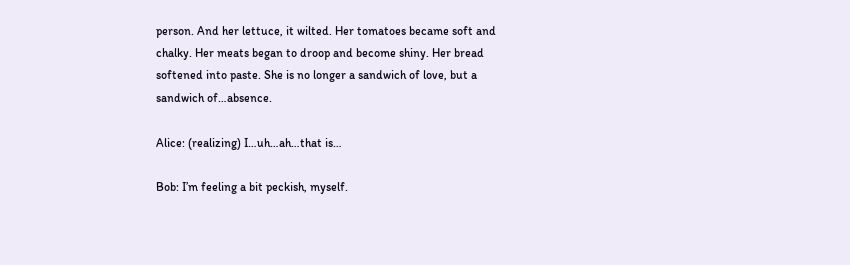person. And her lettuce, it wilted. Her tomatoes became soft and chalky. Her meats began to droop and become shiny. Her bread softened into paste. She is no longer a sandwich of love, but a sandwich of…absence.

Alice: (realizing) I…uh…ah…that is…

Bob: I’m feeling a bit peckish, myself.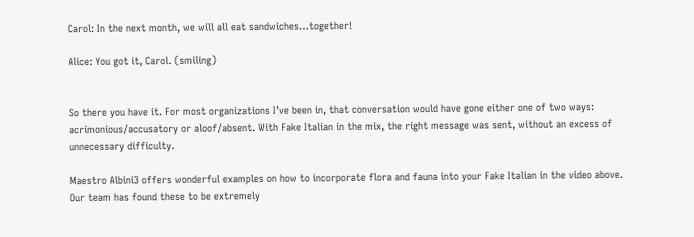Carol: In the next month, we will all eat sandwiches…together!

Alice: You got it, Carol. (smiling)


So there you have it. For most organizations I’ve been in, that conversation would have gone either one of two ways: acrimonious/accusatory or aloof/absent. With Fake Italian in the mix, the right message was sent, without an excess of unnecessary difficulty.

Maestro Albini3 offers wonderful examples on how to incorporate flora and fauna into your Fake Italian in the video above. Our team has found these to be extremely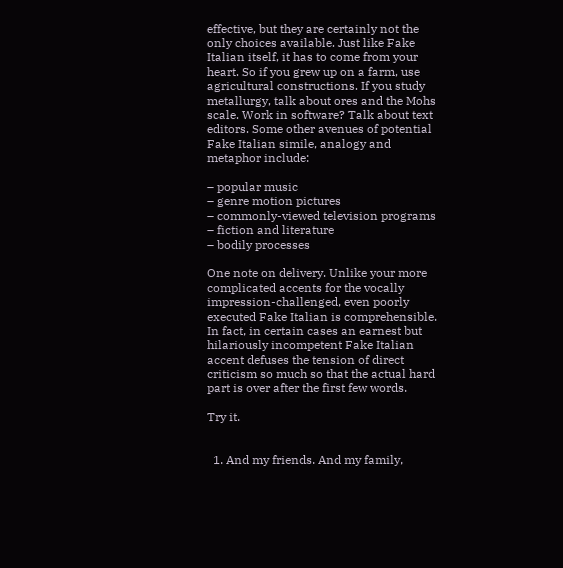effective, but they are certainly not the only choices available. Just like Fake Italian itself, it has to come from your heart. So if you grew up on a farm, use agricultural constructions. If you study  metallurgy, talk about ores and the Mohs scale. Work in software? Talk about text editors. Some other avenues of potential Fake Italian simile, analogy and metaphor include:

– popular music
– genre motion pictures
– commonly-viewed television programs
– fiction and literature
– bodily processes

One note on delivery. Unlike your more complicated accents for the vocally impression-challenged, even poorly executed Fake Italian is comprehensible. In fact, in certain cases an earnest but hilariously incompetent Fake Italian accent defuses the tension of direct criticism so much so that the actual hard part is over after the first few words.

Try it.


  1. And my friends. And my family,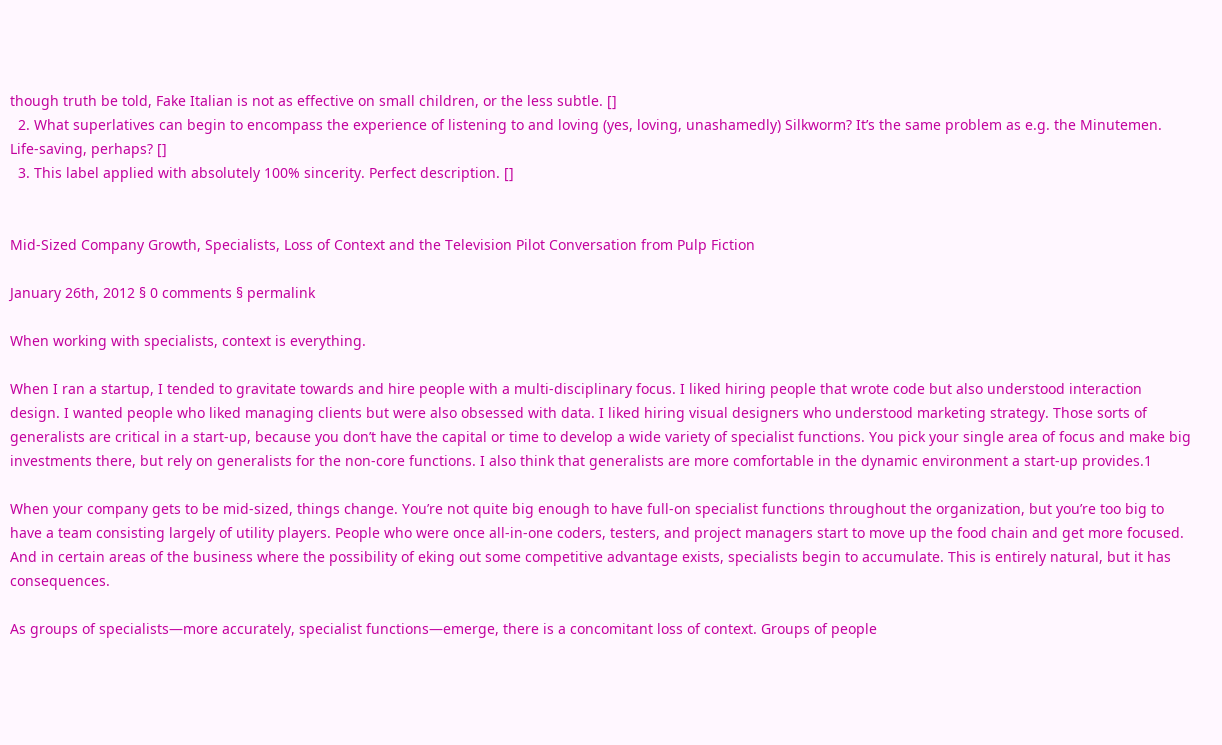though truth be told, Fake Italian is not as effective on small children, or the less subtle. []
  2. What superlatives can begin to encompass the experience of listening to and loving (yes, loving, unashamedly) Silkworm? It’s the same problem as e.g. the Minutemen. Life-saving, perhaps? []
  3. This label applied with absolutely 100% sincerity. Perfect description. []


Mid-Sized Company Growth, Specialists, Loss of Context and the Television Pilot Conversation from Pulp Fiction

January 26th, 2012 § 0 comments § permalink

When working with specialists, context is everything.

When I ran a startup, I tended to gravitate towards and hire people with a multi-disciplinary focus. I liked hiring people that wrote code but also understood interaction design. I wanted people who liked managing clients but were also obsessed with data. I liked hiring visual designers who understood marketing strategy. Those sorts of generalists are critical in a start-up, because you don’t have the capital or time to develop a wide variety of specialist functions. You pick your single area of focus and make big investments there, but rely on generalists for the non-core functions. I also think that generalists are more comfortable in the dynamic environment a start-up provides.1

When your company gets to be mid-sized, things change. You’re not quite big enough to have full-on specialist functions throughout the organization, but you’re too big to have a team consisting largely of utility players. People who were once all-in-one coders, testers, and project managers start to move up the food chain and get more focused. And in certain areas of the business where the possibility of eking out some competitive advantage exists, specialists begin to accumulate. This is entirely natural, but it has consequences.

As groups of specialists—more accurately, specialist functions—emerge, there is a concomitant loss of context. Groups of people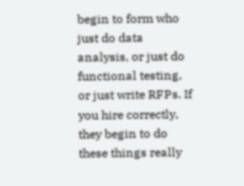begin to form who just do data analysis, or just do functional testing, or just write RFPs. If you hire correctly, they begin to do these things really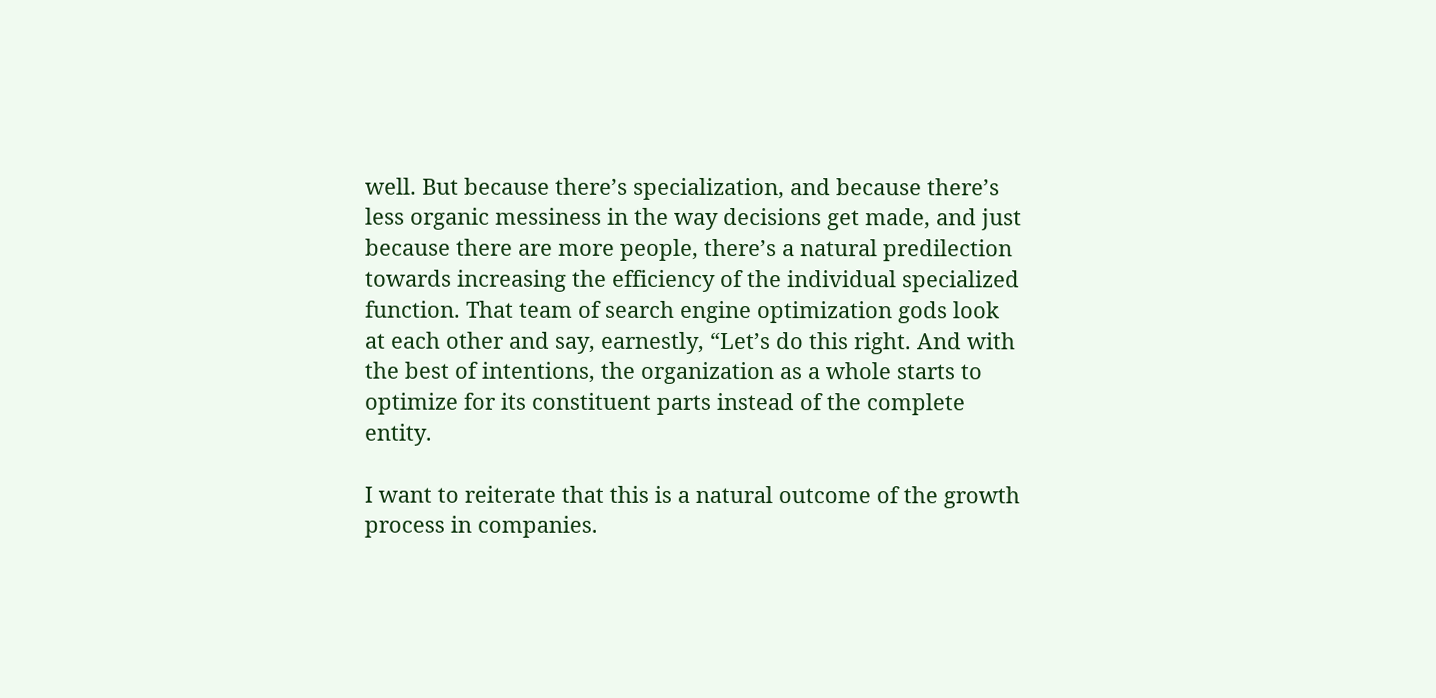well. But because there’s specialization, and because there’s less organic messiness in the way decisions get made, and just because there are more people, there’s a natural predilection towards increasing the efficiency of the individual specialized function. That team of search engine optimization gods look at each other and say, earnestly, “Let’s do this right. And with the best of intentions, the organization as a whole starts to optimize for its constituent parts instead of the complete entity.

I want to reiterate that this is a natural outcome of the growth process in companies.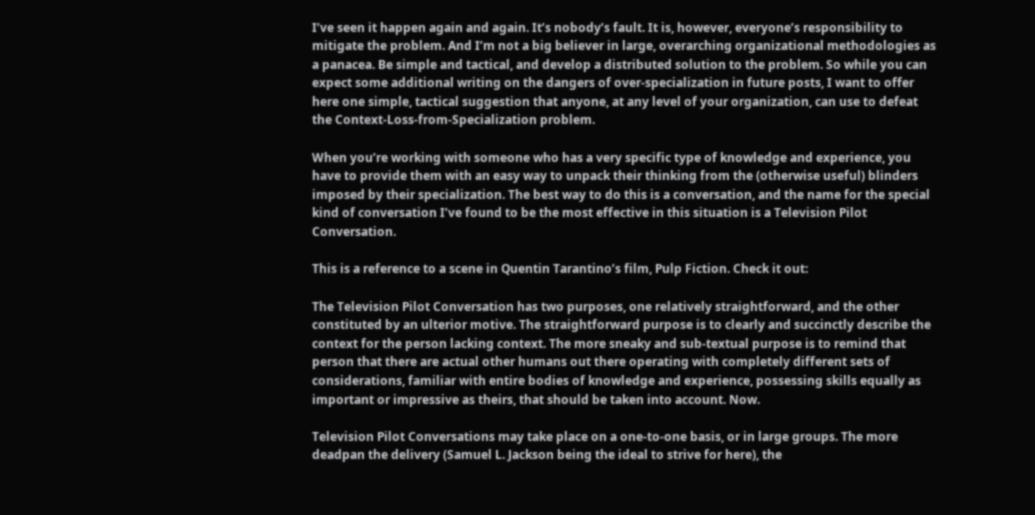I’ve seen it happen again and again. It’s nobody’s fault. It is, however, everyone’s responsibility to mitigate the problem. And I’m not a big believer in large, overarching organizational methodologies as a panacea. Be simple and tactical, and develop a distributed solution to the problem. So while you can expect some additional writing on the dangers of over-specialization in future posts, I want to offer here one simple, tactical suggestion that anyone, at any level of your organization, can use to defeat the Context-Loss-from-Specialization problem.

When you’re working with someone who has a very specific type of knowledge and experience, you have to provide them with an easy way to unpack their thinking from the (otherwise useful) blinders imposed by their specialization. The best way to do this is a conversation, and the name for the special kind of conversation I’ve found to be the most effective in this situation is a Television Pilot Conversation.

This is a reference to a scene in Quentin Tarantino’s film, Pulp Fiction. Check it out:

The Television Pilot Conversation has two purposes, one relatively straightforward, and the other constituted by an ulterior motive. The straightforward purpose is to clearly and succinctly describe the context for the person lacking context. The more sneaky and sub-textual purpose is to remind that person that there are actual other humans out there operating with completely different sets of considerations, familiar with entire bodies of knowledge and experience, possessing skills equally as important or impressive as theirs, that should be taken into account. Now.

Television Pilot Conversations may take place on a one-to-one basis, or in large groups. The more deadpan the delivery (Samuel L. Jackson being the ideal to strive for here), the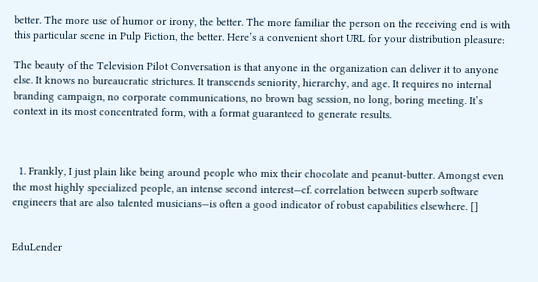better. The more use of humor or irony, the better. The more familiar the person on the receiving end is with this particular scene in Pulp Fiction, the better. Here’s a convenient short URL for your distribution pleasure:

The beauty of the Television Pilot Conversation is that anyone in the organization can deliver it to anyone else. It knows no bureaucratic strictures. It transcends seniority, hierarchy, and age. It requires no internal branding campaign, no corporate communications, no brown bag session, no long, boring meeting. It’s context in its most concentrated form, with a format guaranteed to generate results.



  1. Frankly, I just plain like being around people who mix their chocolate and peanut-butter. Amongst even the most highly specialized people, an intense second interest—cf. correlation between superb software engineers that are also talented musicians—is often a good indicator of robust capabilities elsewhere. []


EduLender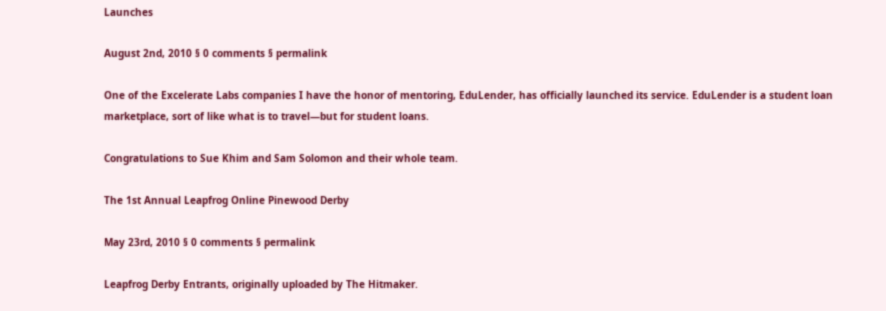Launches

August 2nd, 2010 § 0 comments § permalink

One of the Excelerate Labs companies I have the honor of mentoring, EduLender, has officially launched its service. EduLender is a student loan marketplace, sort of like what is to travel—but for student loans.

Congratulations to Sue Khim and Sam Solomon and their whole team.

The 1st Annual Leapfrog Online Pinewood Derby

May 23rd, 2010 § 0 comments § permalink

Leapfrog Derby Entrants, originally uploaded by The Hitmaker.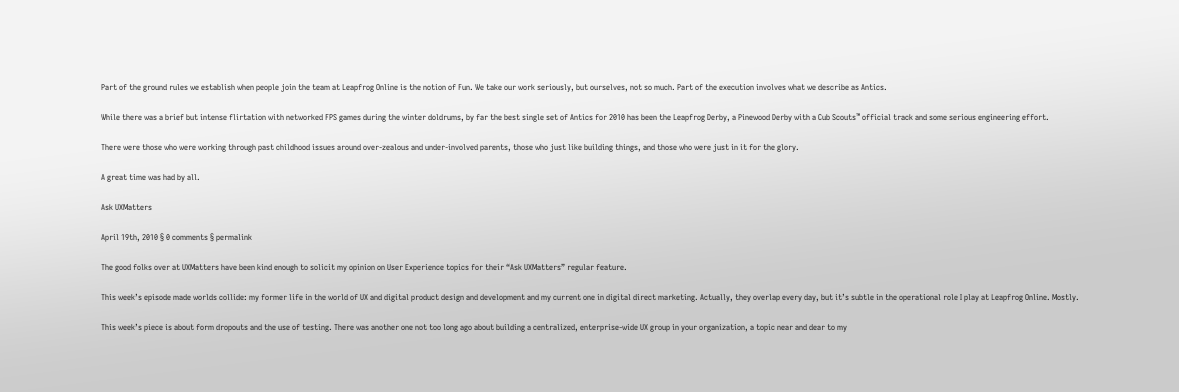Part of the ground rules we establish when people join the team at Leapfrog Online is the notion of Fun. We take our work seriously, but ourselves, not so much. Part of the execution involves what we describe as Antics.

While there was a brief but intense flirtation with networked FPS games during the winter doldrums, by far the best single set of Antics for 2010 has been the Leapfrog Derby, a Pinewood Derby with a Cub Scouts™ official track and some serious engineering effort.

There were those who were working through past childhood issues around over-zealous and under-involved parents, those who just like building things, and those who were just in it for the glory.

A great time was had by all.

Ask UXMatters

April 19th, 2010 § 0 comments § permalink

The good folks over at UXMatters have been kind enough to solicit my opinion on User Experience topics for their “Ask UXMatters” regular feature.

This week’s episode made worlds collide: my former life in the world of UX and digital product design and development and my current one in digital direct marketing. Actually, they overlap every day, but it’s subtle in the operational role I play at Leapfrog Online. Mostly.

This week’s piece is about form dropouts and the use of testing. There was another one not too long ago about building a centralized, enterprise-wide UX group in your organization, a topic near and dear to my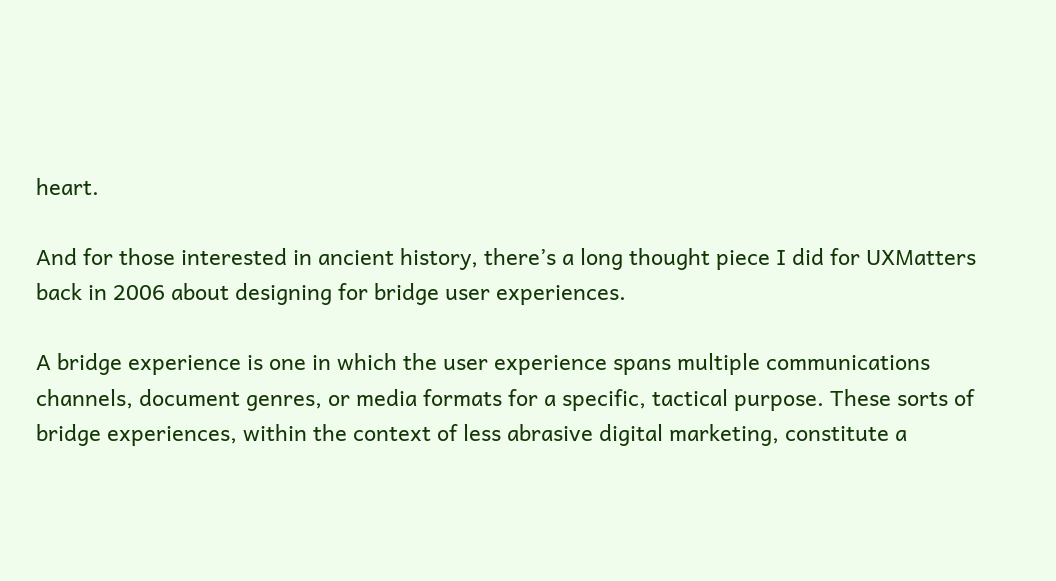heart.

And for those interested in ancient history, there’s a long thought piece I did for UXMatters back in 2006 about designing for bridge user experiences.

A bridge experience is one in which the user experience spans multiple communications channels, document genres, or media formats for a specific, tactical purpose. These sorts of bridge experiences, within the context of less abrasive digital marketing, constitute a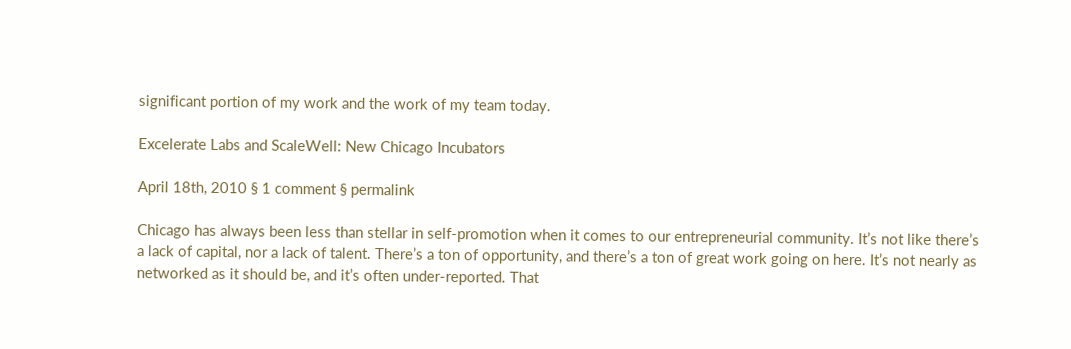significant portion of my work and the work of my team today.

Excelerate Labs and ScaleWell: New Chicago Incubators

April 18th, 2010 § 1 comment § permalink

Chicago has always been less than stellar in self-promotion when it comes to our entrepreneurial community. It’s not like there’s a lack of capital, nor a lack of talent. There’s a ton of opportunity, and there’s a ton of great work going on here. It’s not nearly as networked as it should be, and it’s often under-reported. That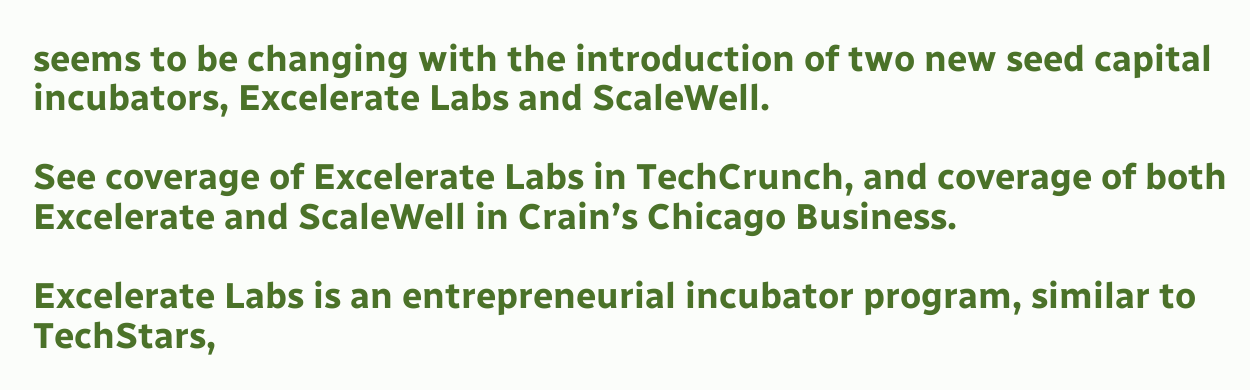seems to be changing with the introduction of two new seed capital incubators, Excelerate Labs and ScaleWell.

See coverage of Excelerate Labs in TechCrunch, and coverage of both Excelerate and ScaleWell in Crain’s Chicago Business.

Excelerate Labs is an entrepreneurial incubator program, similar to TechStars,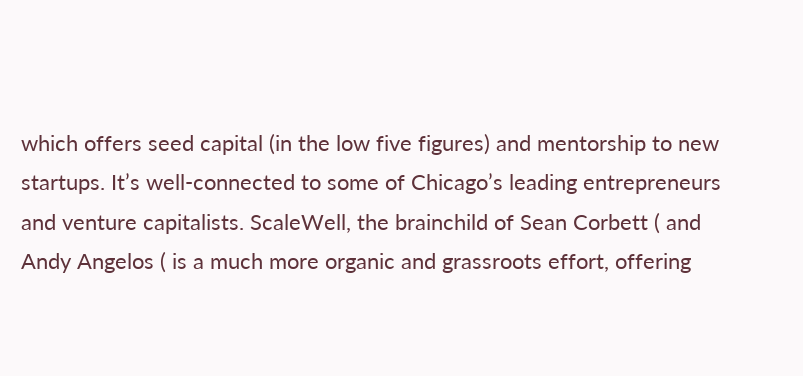which offers seed capital (in the low five figures) and mentorship to new startups. It’s well-connected to some of Chicago’s leading entrepreneurs and venture capitalists. ScaleWell, the brainchild of Sean Corbett ( and Andy Angelos ( is a much more organic and grassroots effort, offering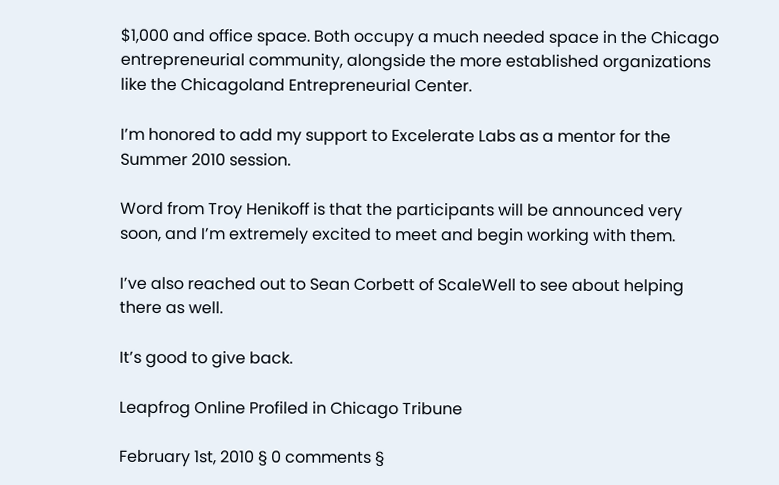$1,000 and office space. Both occupy a much needed space in the Chicago entrepreneurial community, alongside the more established organizations like the Chicagoland Entrepreneurial Center.

I’m honored to add my support to Excelerate Labs as a mentor for the Summer 2010 session.

Word from Troy Henikoff is that the participants will be announced very soon, and I’m extremely excited to meet and begin working with them.

I’ve also reached out to Sean Corbett of ScaleWell to see about helping there as well.

It’s good to give back.

Leapfrog Online Profiled in Chicago Tribune

February 1st, 2010 § 0 comments §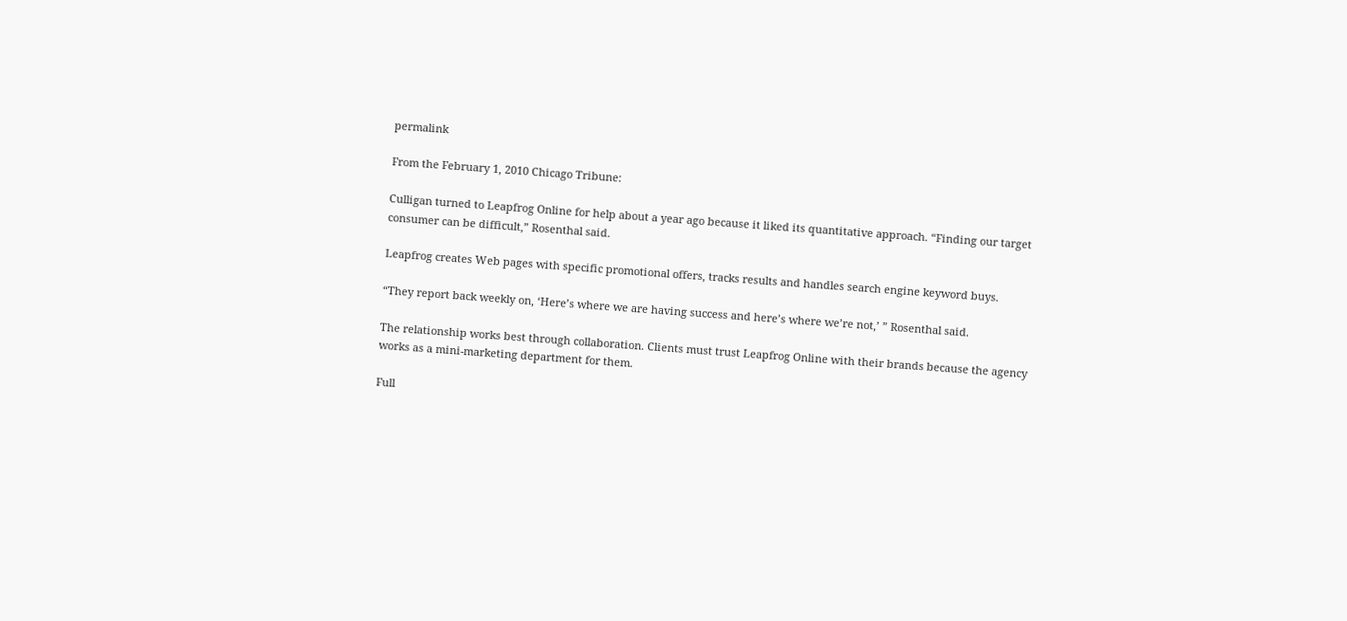permalink

From the February 1, 2010 Chicago Tribune:

Culligan turned to Leapfrog Online for help about a year ago because it liked its quantitative approach. “Finding our target consumer can be difficult,” Rosenthal said.

Leapfrog creates Web pages with specific promotional offers, tracks results and handles search engine keyword buys.

“They report back weekly on, ‘Here’s where we are having success and here’s where we’re not,’ ” Rosenthal said.

The relationship works best through collaboration. Clients must trust Leapfrog Online with their brands because the agency works as a mini-marketing department for them.

Full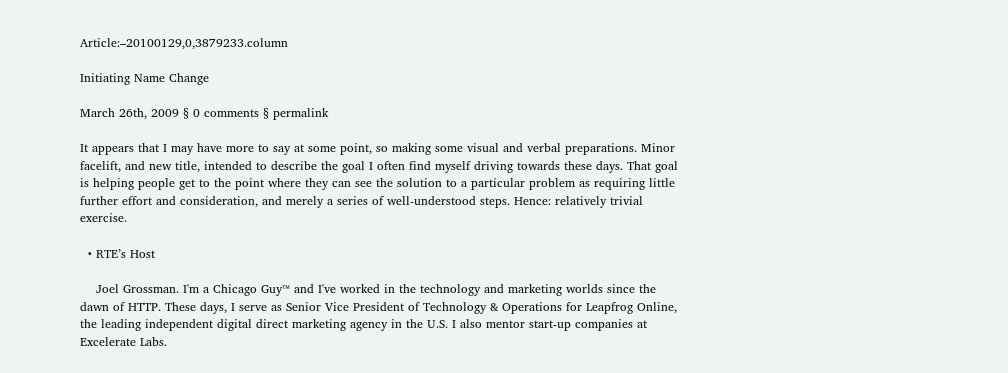Article:–20100129,0,3879233.column

Initiating Name Change

March 26th, 2009 § 0 comments § permalink

It appears that I may have more to say at some point, so making some visual and verbal preparations. Minor facelift, and new title, intended to describe the goal I often find myself driving towards these days. That goal is helping people get to the point where they can see the solution to a particular problem as requiring little further effort and consideration, and merely a series of well-understood steps. Hence: relatively trivial exercise.

  • RTE’s Host

    Joel Grossman. I'm a Chicago Guy™ and I've worked in the technology and marketing worlds since the dawn of HTTP. These days, I serve as Senior Vice President of Technology & Operations for Leapfrog Online, the leading independent digital direct marketing agency in the U.S. I also mentor start-up companies at Excelerate Labs.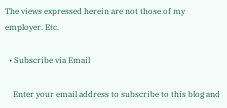The views expressed herein are not those of my employer. Etc.

  • Subscribe via Email

    Enter your email address to subscribe to this blog and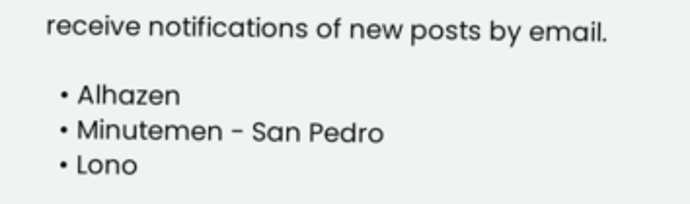receive notifications of new posts by email.

  • Alhazen
  • Minutemen - San Pedro
  • Lono